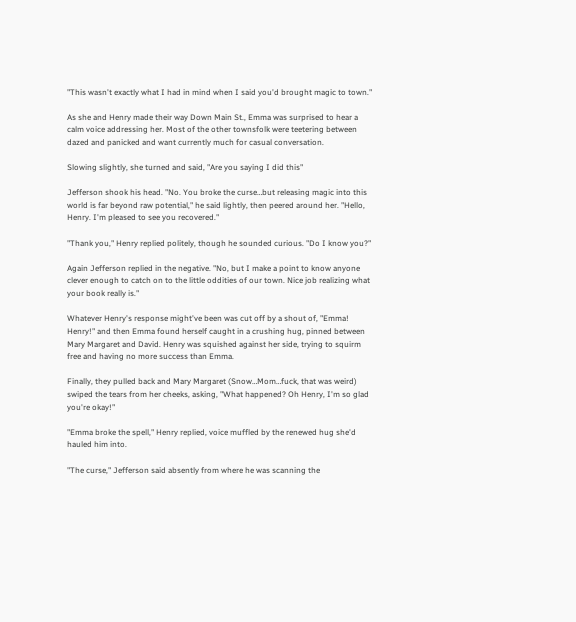"This wasn't exactly what I had in mind when I said you'd brought magic to town."

As she and Henry made their way Down Main St., Emma was surprised to hear a calm voice addressing her. Most of the other townsfolk were teetering between dazed and panicked and want currently much for casual conversation.

Slowing slightly, she turned and said, "Are you saying I did this"

Jefferson shook his head. "No. You broke the curse…but releasing magic into this world is far beyond raw potential," he said lightly, then peered around her. "Hello, Henry. I'm pleased to see you recovered."

"Thank you," Henry replied politely, though he sounded curious. "Do I know you?"

Again Jefferson replied in the negative. "No, but I make a point to know anyone clever enough to catch on to the little oddities of our town. Nice job realizing what your book really is."

Whatever Henry's response might've been was cut off by a shout of, "Emma! Henry!" and then Emma found herself caught in a crushing hug, pinned between Mary Margaret and David. Henry was squished against her side, trying to squirm free and having no more success than Emma.

Finally, they pulled back and Mary Margaret (Snow…Mom…fuck, that was weird) swiped the tears from her cheeks, asking, "What happened? Oh Henry, I'm so glad you're okay!"

"Emma broke the spell," Henry replied, voice muffled by the renewed hug she'd hauled him into.

"The curse," Jefferson said absently from where he was scanning the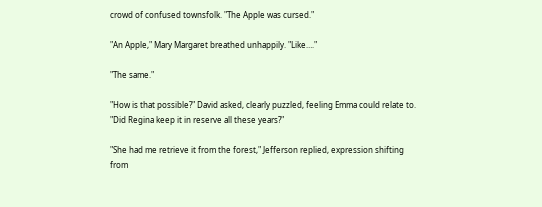crowd of confused townsfolk. "The Apple was cursed."

"An Apple," Mary Margaret breathed unhappily. "Like…."

"The same."

"How is that possible?" David asked, clearly puzzled, feeling Emma could relate to. "Did Regina keep it in reserve all these years?"

"She had me retrieve it from the forest," Jefferson replied, expression shifting from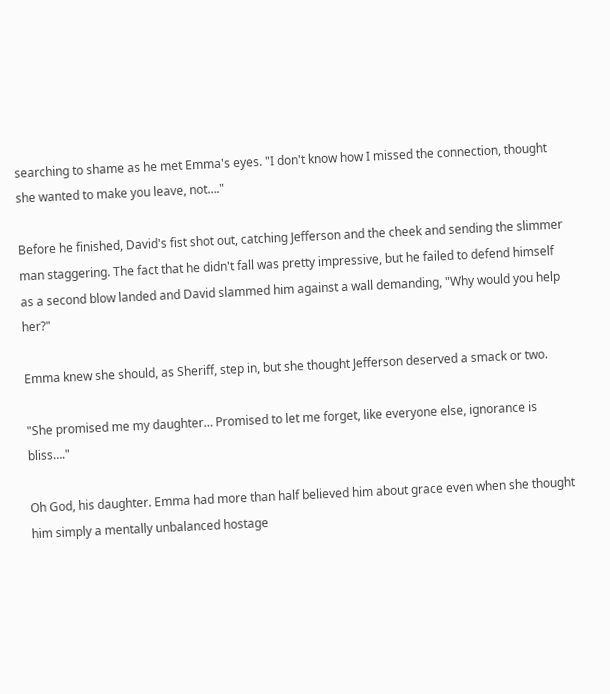searching to shame as he met Emma's eyes. "I don't know how I missed the connection, thought she wanted to make you leave, not…."

Before he finished, David's fist shot out, catching Jefferson and the cheek and sending the slimmer man staggering. The fact that he didn't fall was pretty impressive, but he failed to defend himself as a second blow landed and David slammed him against a wall demanding, "Why would you help her?"

Emma knew she should, as Sheriff, step in, but she thought Jefferson deserved a smack or two.

"She promised me my daughter… Promised to let me forget, like everyone else, ignorance is bliss…."

Oh God, his daughter. Emma had more than half believed him about grace even when she thought him simply a mentally unbalanced hostage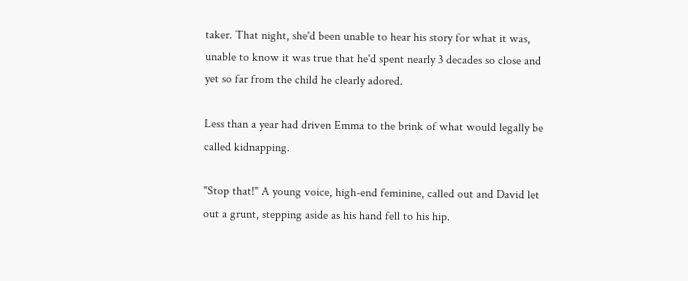taker. That night, she'd been unable to hear his story for what it was, unable to know it was true that he'd spent nearly 3 decades so close and yet so far from the child he clearly adored.

Less than a year had driven Emma to the brink of what would legally be called kidnapping.

"Stop that!" A young voice, high-end feminine, called out and David let out a grunt, stepping aside as his hand fell to his hip.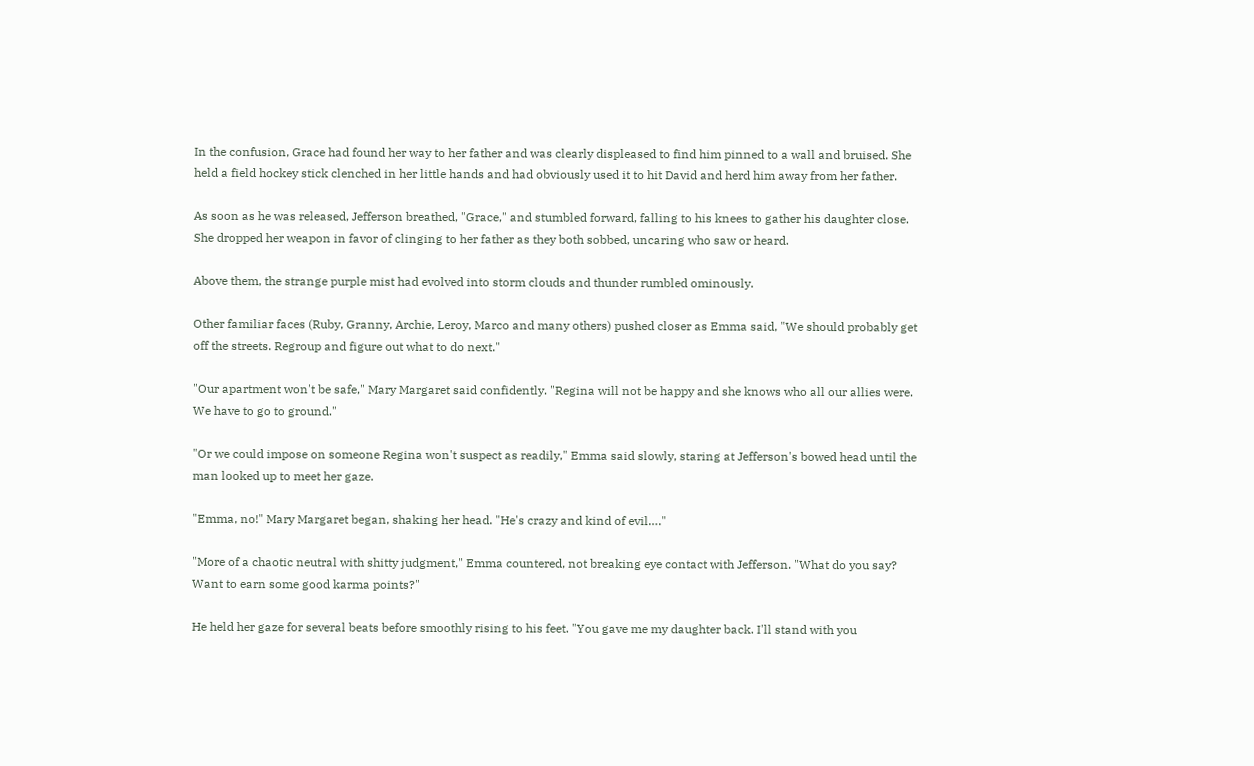In the confusion, Grace had found her way to her father and was clearly displeased to find him pinned to a wall and bruised. She held a field hockey stick clenched in her little hands and had obviously used it to hit David and herd him away from her father.

As soon as he was released, Jefferson breathed, "Grace," and stumbled forward, falling to his knees to gather his daughter close. She dropped her weapon in favor of clinging to her father as they both sobbed, uncaring who saw or heard.

Above them, the strange purple mist had evolved into storm clouds and thunder rumbled ominously.

Other familiar faces (Ruby, Granny, Archie, Leroy, Marco and many others) pushed closer as Emma said, "We should probably get off the streets. Regroup and figure out what to do next."

"Our apartment won't be safe," Mary Margaret said confidently. "Regina will not be happy and she knows who all our allies were. We have to go to ground."

"Or we could impose on someone Regina won't suspect as readily," Emma said slowly, staring at Jefferson's bowed head until the man looked up to meet her gaze.

"Emma, no!" Mary Margaret began, shaking her head. "He's crazy and kind of evil…."

"More of a chaotic neutral with shitty judgment," Emma countered, not breaking eye contact with Jefferson. "What do you say? Want to earn some good karma points?"

He held her gaze for several beats before smoothly rising to his feet. "You gave me my daughter back. I'll stand with you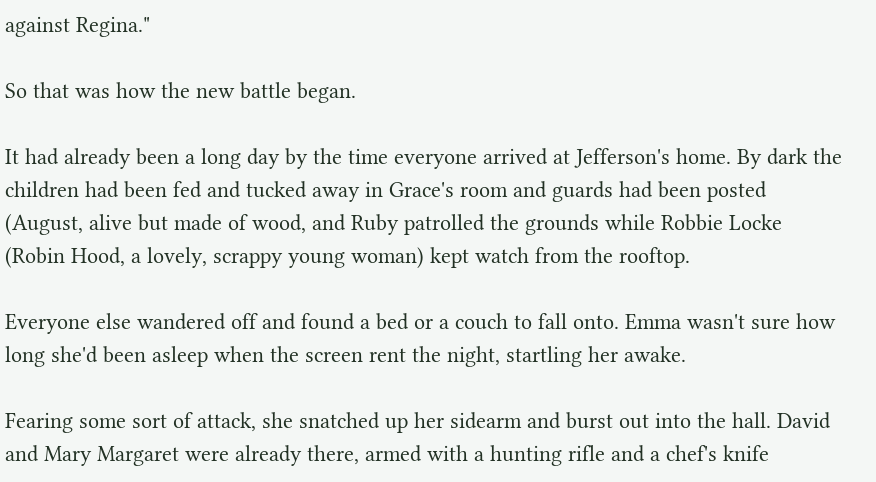against Regina."

So that was how the new battle began.

It had already been a long day by the time everyone arrived at Jefferson's home. By dark the children had been fed and tucked away in Grace's room and guards had been posted (August, alive but made of wood, and Ruby patrolled the grounds while Robbie Locke (Robin Hood, a lovely, scrappy young woman) kept watch from the rooftop.

Everyone else wandered off and found a bed or a couch to fall onto. Emma wasn't sure how long she'd been asleep when the screen rent the night, startling her awake.

Fearing some sort of attack, she snatched up her sidearm and burst out into the hall. David and Mary Margaret were already there, armed with a hunting rifle and a chef's knife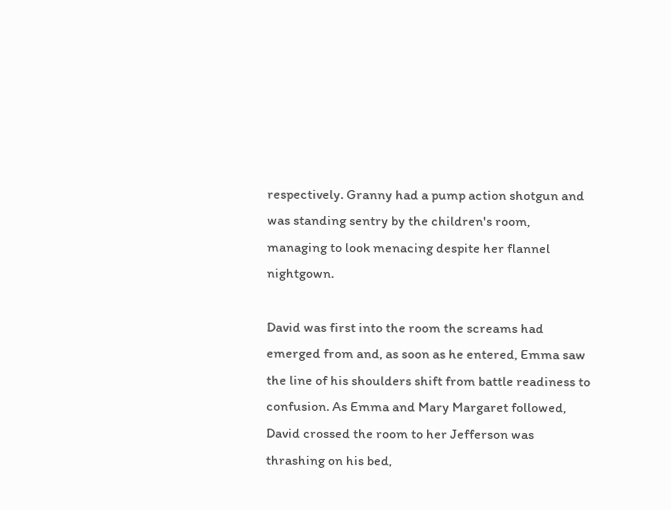respectively. Granny had a pump action shotgun and was standing sentry by the children's room, managing to look menacing despite her flannel nightgown.

David was first into the room the screams had emerged from and, as soon as he entered, Emma saw the line of his shoulders shift from battle readiness to confusion. As Emma and Mary Margaret followed, David crossed the room to her Jefferson was thrashing on his bed,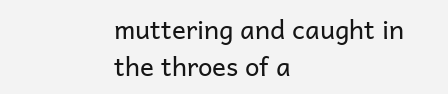muttering and caught in the throes of a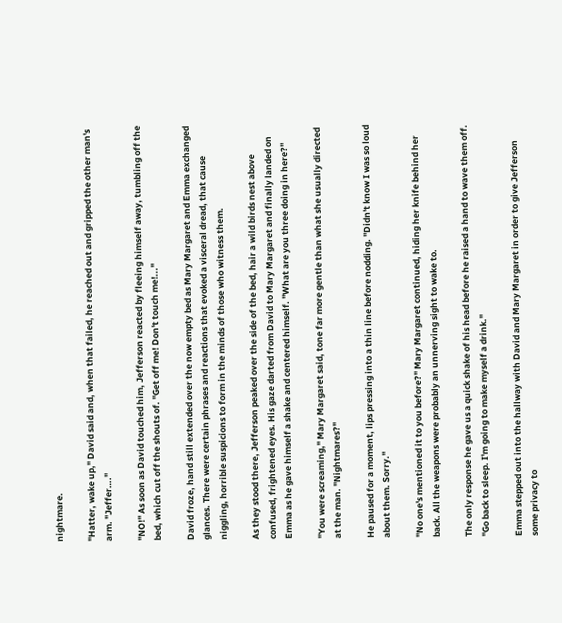nightmare.

"Hatter, wake up," David said and, when that failed, he reached out and gripped the other man's arm. "Jeffer…."

"NO!" As soon as David touched him, Jefferson reacted by fleeing himself away, tumbling off the bed, which cut off the shouts of. "Get off me! Don't touch me!..."

David froze, hand still extended over the now empty bed as Mary Margaret and Emma exchanged glances. There were certain phrases and reactions that evoked a visceral dread, that cause niggling, horrible suspicions to form in the minds of those who witness them.

As they stood there, Jefferson peaked over the side of the bed, hair a wild birds nest above confused, frightened eyes. His gaze darted from David to Mary Margaret and finally landed on Emma as he gave himself a shake and centered himself. "What are you three doing in here?"

"You were screaming," Mary Margaret said, tone far more gentle than what she usually directed at the man. "Nightmares?"

He paused for a moment, lips pressing into a thin line before nodding. "Didn't know I was so loud about them. Sorry."

"No one's mentioned it to you before?" Mary Margaret continued, hiding her knife behind her back. All the weapons were probably an unnerving sight to wake to.

The only response he gave us a quick shake of his head before he raised a hand to wave them off. "Go back to sleep. I'm going to make myself a drink."

Emma stepped out into the hallway with David and Mary Margaret in order to give Jefferson some privacy to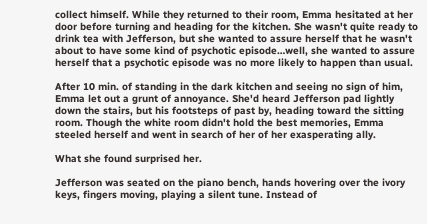collect himself. While they returned to their room, Emma hesitated at her door before turning and heading for the kitchen. She wasn't quite ready to drink tea with Jefferson, but she wanted to assure herself that he wasn't about to have some kind of psychotic episode…well, she wanted to assure herself that a psychotic episode was no more likely to happen than usual.

After 10 min. of standing in the dark kitchen and seeing no sign of him, Emma let out a grunt of annoyance. She'd heard Jefferson pad lightly down the stairs, but his footsteps of past by, heading toward the sitting room. Though the white room didn't hold the best memories, Emma steeled herself and went in search of her of her exasperating ally.

What she found surprised her.

Jefferson was seated on the piano bench, hands hovering over the ivory keys, fingers moving, playing a silent tune. Instead of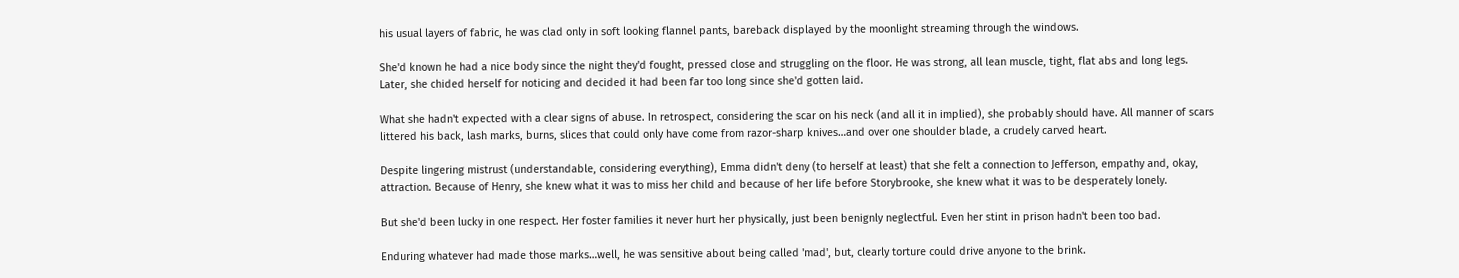his usual layers of fabric, he was clad only in soft looking flannel pants, bareback displayed by the moonlight streaming through the windows.

She'd known he had a nice body since the night they'd fought, pressed close and struggling on the floor. He was strong, all lean muscle, tight, flat abs and long legs. Later, she chided herself for noticing and decided it had been far too long since she'd gotten laid.

What she hadn't expected with a clear signs of abuse. In retrospect, considering the scar on his neck (and all it in implied), she probably should have. All manner of scars littered his back, lash marks, burns, slices that could only have come from razor-sharp knives…and over one shoulder blade, a crudely carved heart.

Despite lingering mistrust (understandable, considering everything), Emma didn't deny (to herself at least) that she felt a connection to Jefferson, empathy and, okay, attraction. Because of Henry, she knew what it was to miss her child and because of her life before Storybrooke, she knew what it was to be desperately lonely.

But she'd been lucky in one respect. Her foster families it never hurt her physically, just been benignly neglectful. Even her stint in prison hadn't been too bad.

Enduring whatever had made those marks…well, he was sensitive about being called 'mad', but, clearly torture could drive anyone to the brink.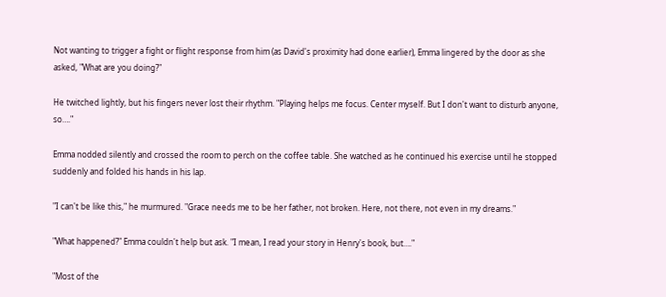Not wanting to trigger a fight or flight response from him (as David's proximity had done earlier), Emma lingered by the door as she asked, "What are you doing?"

He twitched lightly, but his fingers never lost their rhythm. "Playing helps me focus. Center myself. But I don't want to disturb anyone, so…."

Emma nodded silently and crossed the room to perch on the coffee table. She watched as he continued his exercise until he stopped suddenly and folded his hands in his lap.

"I can't be like this," he murmured. "Grace needs me to be her father, not broken. Here, not there, not even in my dreams."

"What happened?" Emma couldn't help but ask. "I mean, I read your story in Henry's book, but…."

"Most of the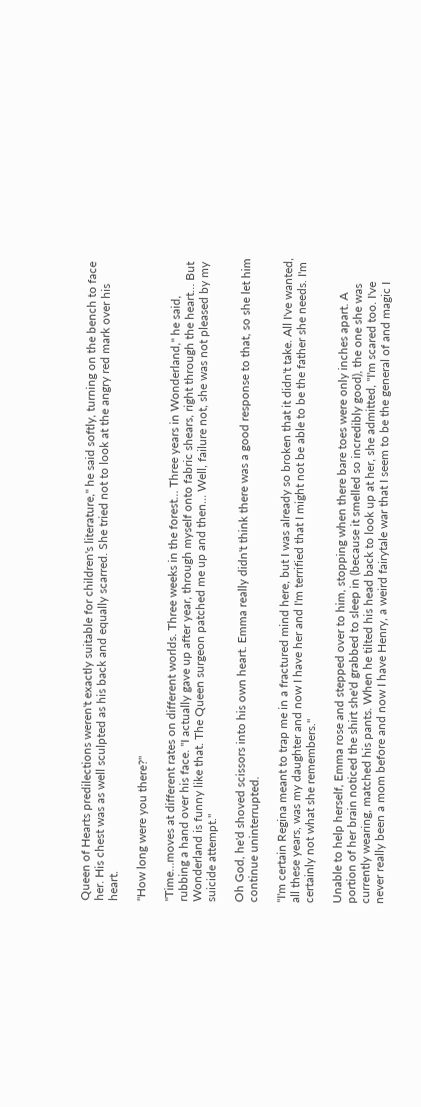Queen of Hearts predilections weren't exactly suitable for children's literature," he said softly, turning on the bench to face her. His chest was as well sculpted as his back and equally scarred. She tried not to look at the angry red mark over his heart.

"How long were you there?"

"Time…moves at different rates on different worlds. Three weeks in the forest… Three years in Wonderland," he said, rubbing a hand over his face. "I actually gave up after year, through myself onto fabric shears, right through the heart… But Wonderland is funny like that. The Queen surgeon patched me up and then… Well, failure not, she was not pleased by my suicide attempt."

Oh God, he'd shoved scissors into his own heart. Emma really didn't think there was a good response to that, so she let him continue uninterrupted.

"I'm certain Regina meant to trap me in a fractured mind here, but I was already so broken that it didn't take. All I've wanted, all these years, was my daughter and now I have her and I'm terrified that I might not be able to be the father she needs. I'm certainly not what she remembers."

Unable to help herself, Emma rose and stepped over to him, stopping when there bare toes were only inches apart. A portion of her brain noticed the shirt she'd grabbed to sleep in (because it smelled so incredibly good), the one she was currently wearing, matched his pants. When he tilted his head back to look up at her, she admitted, "I'm scared too. I've never really been a mom before and now I have Henry, a weird fairytale war that I seem to be the general of and magic I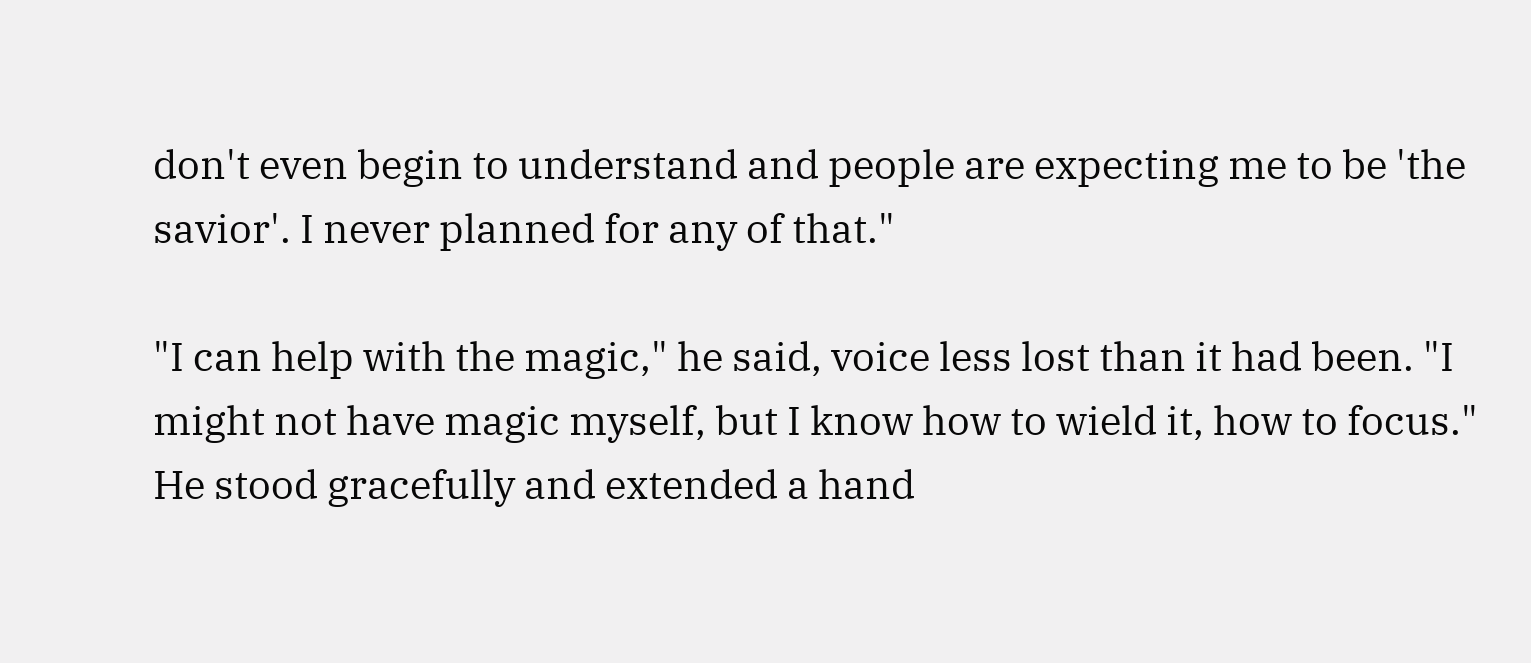don't even begin to understand and people are expecting me to be 'the savior'. I never planned for any of that."

"I can help with the magic," he said, voice less lost than it had been. "I might not have magic myself, but I know how to wield it, how to focus." He stood gracefully and extended a hand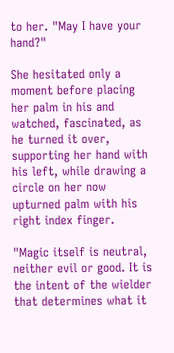to her. "May I have your hand?"

She hesitated only a moment before placing her palm in his and watched, fascinated, as he turned it over, supporting her hand with his left, while drawing a circle on her now upturned palm with his right index finger.

"Magic itself is neutral, neither evil or good. It is the intent of the wielder that determines what it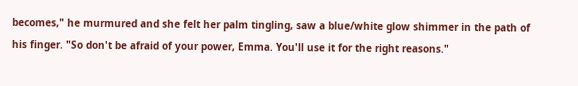becomes," he murmured and she felt her palm tingling, saw a blue/white glow shimmer in the path of his finger. "So don't be afraid of your power, Emma. You'll use it for the right reasons."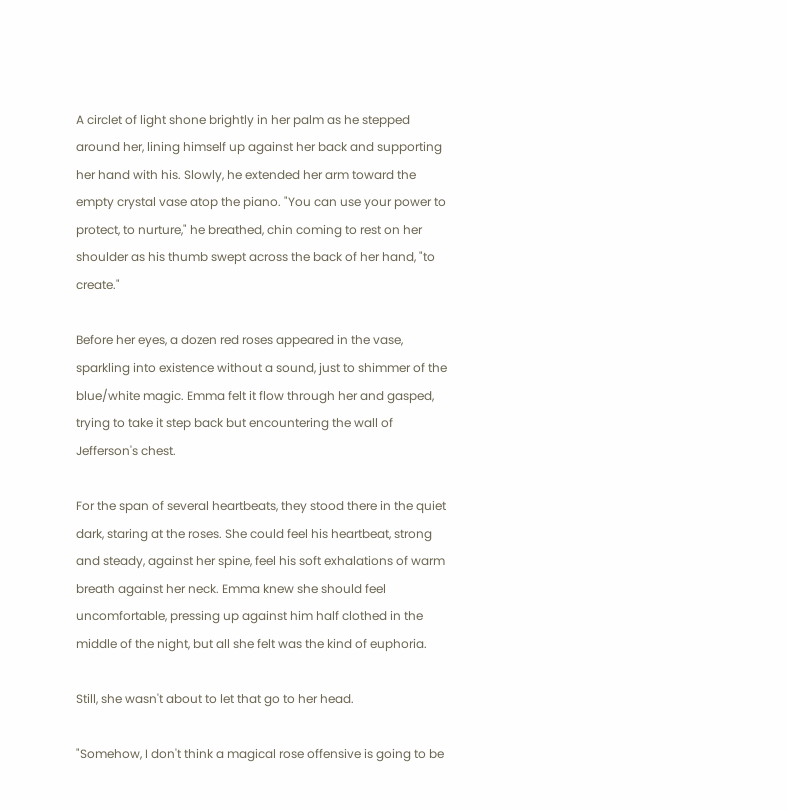A circlet of light shone brightly in her palm as he stepped around her, lining himself up against her back and supporting her hand with his. Slowly, he extended her arm toward the empty crystal vase atop the piano. "You can use your power to protect, to nurture," he breathed, chin coming to rest on her shoulder as his thumb swept across the back of her hand, "to create."

Before her eyes, a dozen red roses appeared in the vase, sparkling into existence without a sound, just to shimmer of the blue/white magic. Emma felt it flow through her and gasped, trying to take it step back but encountering the wall of Jefferson's chest.

For the span of several heartbeats, they stood there in the quiet dark, staring at the roses. She could feel his heartbeat, strong and steady, against her spine, feel his soft exhalations of warm breath against her neck. Emma knew she should feel uncomfortable, pressing up against him half clothed in the middle of the night, but all she felt was the kind of euphoria.

Still, she wasn't about to let that go to her head.

"Somehow, I don't think a magical rose offensive is going to be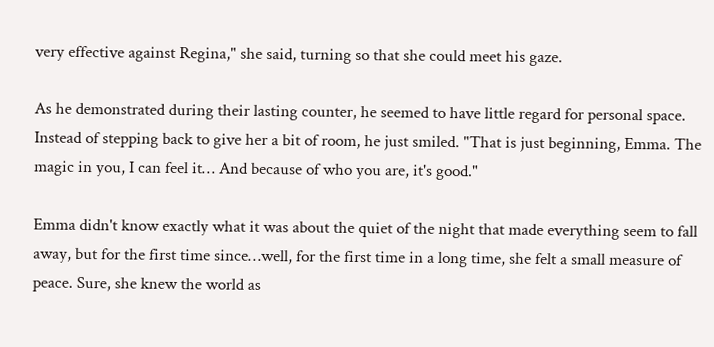very effective against Regina," she said, turning so that she could meet his gaze.

As he demonstrated during their lasting counter, he seemed to have little regard for personal space. Instead of stepping back to give her a bit of room, he just smiled. "That is just beginning, Emma. The magic in you, I can feel it… And because of who you are, it's good."

Emma didn't know exactly what it was about the quiet of the night that made everything seem to fall away, but for the first time since…well, for the first time in a long time, she felt a small measure of peace. Sure, she knew the world as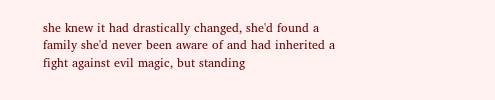she knew it had drastically changed, she'd found a family she'd never been aware of and had inherited a fight against evil magic, but standing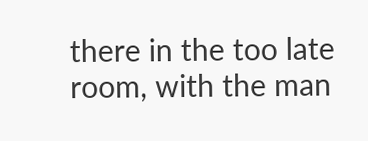there in the too late room, with the man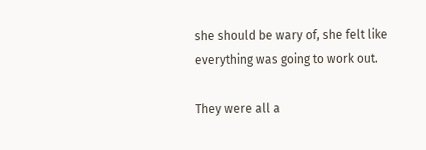she should be wary of, she felt like everything was going to work out.

They were all a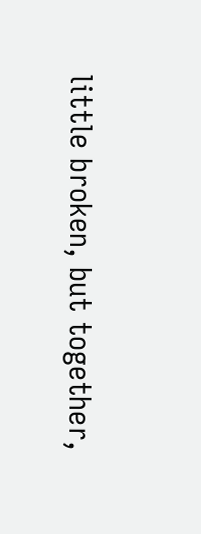little broken, but together,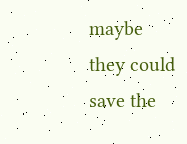maybe they could save the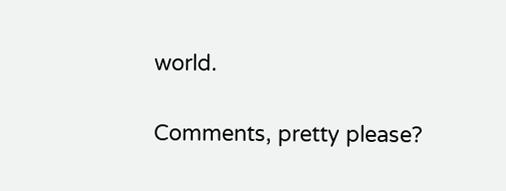world.

Comments, pretty please?